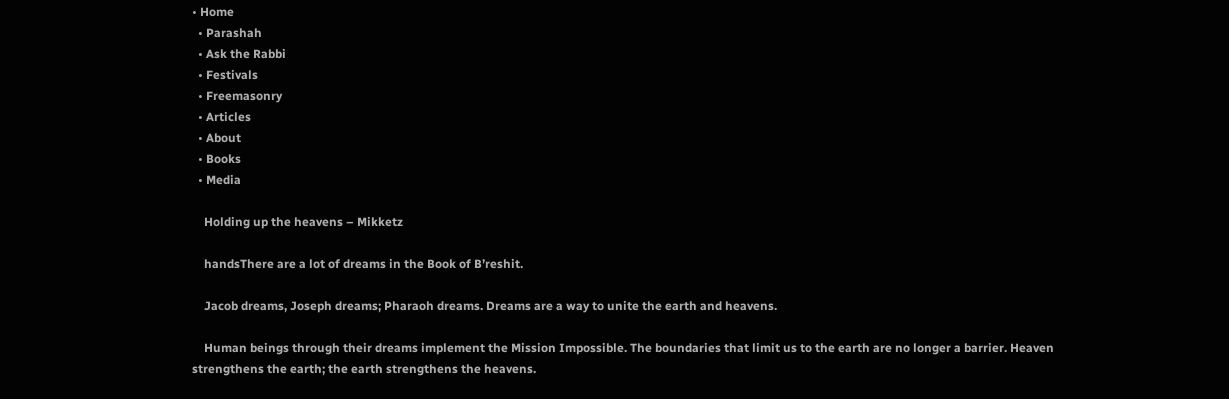• Home
  • Parashah
  • Ask the Rabbi
  • Festivals
  • Freemasonry
  • Articles
  • About
  • Books
  • Media

    Holding up the heavens – Mikketz

    handsThere are a lot of dreams in the Book of B’reshit.

    Jacob dreams, Joseph dreams; Pharaoh dreams. Dreams are a way to unite the earth and heavens.

    Human beings through their dreams implement the Mission Impossible. The boundaries that limit us to the earth are no longer a barrier. Heaven strengthens the earth; the earth strengthens the heavens.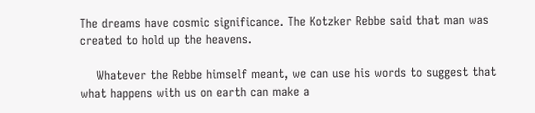The dreams have cosmic significance. The Kotzker Rebbe said that man was created to hold up the heavens.

    Whatever the Rebbe himself meant, we can use his words to suggest that what happens with us on earth can make a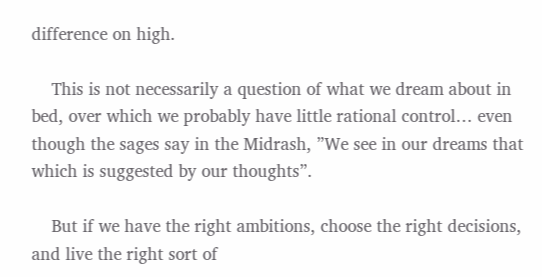difference on high.

    This is not necessarily a question of what we dream about in bed, over which we probably have little rational control… even though the sages say in the Midrash, ”We see in our dreams that which is suggested by our thoughts”.

    But if we have the right ambitions, choose the right decisions, and live the right sort of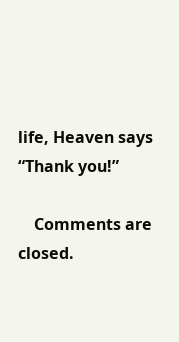life, Heaven says “Thank you!”

    Comments are closed.